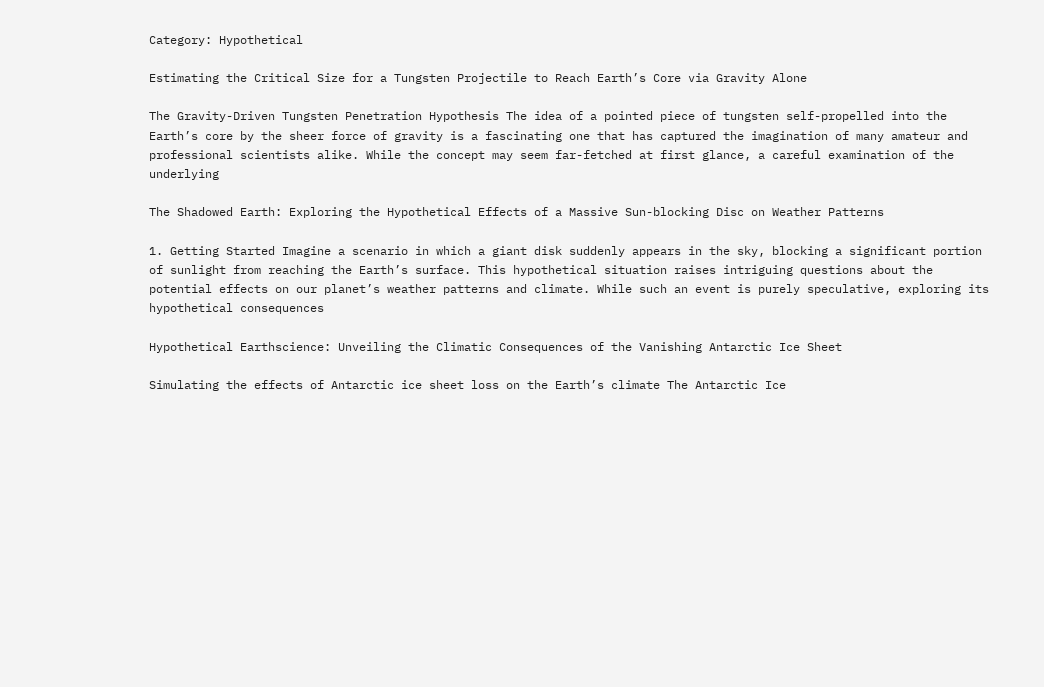Category: Hypothetical

Estimating the Critical Size for a Tungsten Projectile to Reach Earth’s Core via Gravity Alone

The Gravity-Driven Tungsten Penetration Hypothesis The idea of a pointed piece of tungsten self-propelled into the Earth’s core by the sheer force of gravity is a fascinating one that has captured the imagination of many amateur and professional scientists alike. While the concept may seem far-fetched at first glance, a careful examination of the underlying

The Shadowed Earth: Exploring the Hypothetical Effects of a Massive Sun-blocking Disc on Weather Patterns

1. Getting Started Imagine a scenario in which a giant disk suddenly appears in the sky, blocking a significant portion of sunlight from reaching the Earth’s surface. This hypothetical situation raises intriguing questions about the potential effects on our planet’s weather patterns and climate. While such an event is purely speculative, exploring its hypothetical consequences

Hypothetical Earthscience: Unveiling the Climatic Consequences of the Vanishing Antarctic Ice Sheet

Simulating the effects of Antarctic ice sheet loss on the Earth’s climate The Antarctic Ice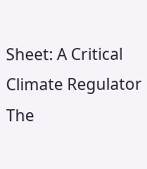Sheet: A Critical Climate Regulator The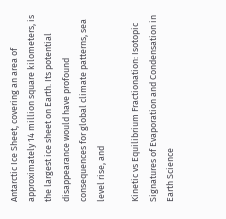Antarctic Ice Sheet, covering an area of approximately 14 million square kilometers, is the largest ice sheet on Earth. Its potential disappearance would have profound consequences for global climate patterns, sea level rise, and

Kinetic vs Equilibrium Fractionation: Isotopic Signatures of Evaporation and Condensation in Earth Science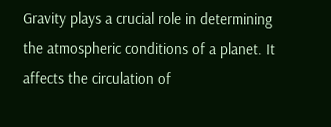Gravity plays a crucial role in determining the atmospheric conditions of a planet. It affects the circulation of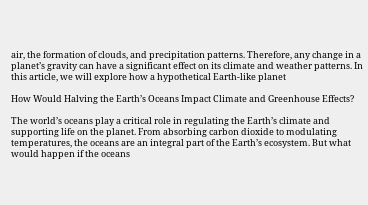air, the formation of clouds, and precipitation patterns. Therefore, any change in a planet’s gravity can have a significant effect on its climate and weather patterns. In this article, we will explore how a hypothetical Earth-like planet

How Would Halving the Earth’s Oceans Impact Climate and Greenhouse Effects?

The world’s oceans play a critical role in regulating the Earth’s climate and supporting life on the planet. From absorbing carbon dioxide to modulating temperatures, the oceans are an integral part of the Earth’s ecosystem. But what would happen if the oceans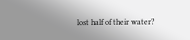lost half of their water?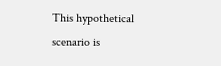This hypothetical scenario is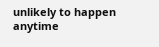unlikely to happen anytime